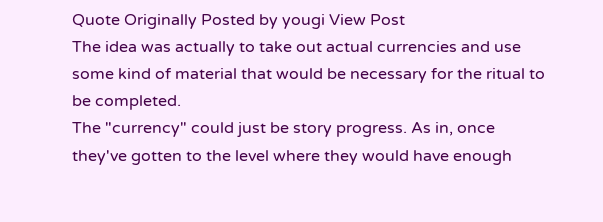Quote Originally Posted by yougi View Post
The idea was actually to take out actual currencies and use some kind of material that would be necessary for the ritual to be completed.
The "currency" could just be story progress. As in, once they've gotten to the level where they would have enough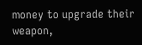money to upgrade their weapon,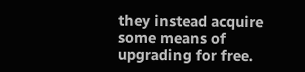they instead acquire some means of upgrading for free.